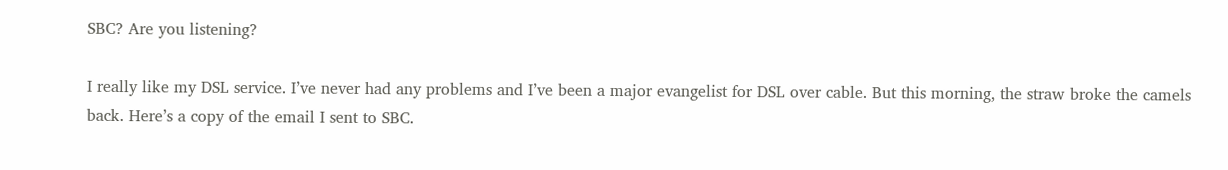SBC? Are you listening?

I really like my DSL service. I’ve never had any problems and I’ve been a major evangelist for DSL over cable. But this morning, the straw broke the camels back. Here’s a copy of the email I sent to SBC.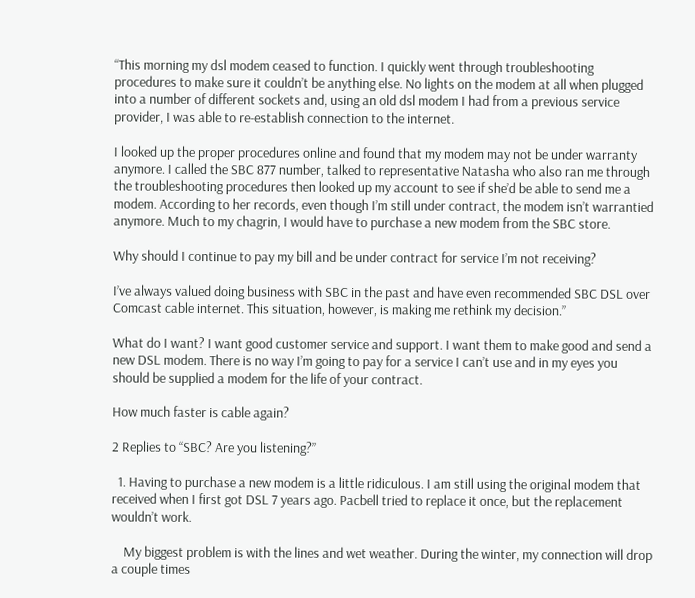“This morning my dsl modem ceased to function. I quickly went through troubleshooting procedures to make sure it couldn’t be anything else. No lights on the modem at all when plugged into a number of different sockets and, using an old dsl modem I had from a previous service provider, I was able to re-establish connection to the internet.

I looked up the proper procedures online and found that my modem may not be under warranty anymore. I called the SBC 877 number, talked to representative Natasha who also ran me through the troubleshooting procedures then looked up my account to see if she’d be able to send me a modem. According to her records, even though I’m still under contract, the modem isn’t warrantied anymore. Much to my chagrin, I would have to purchase a new modem from the SBC store.

Why should I continue to pay my bill and be under contract for service I’m not receiving?

I’ve always valued doing business with SBC in the past and have even recommended SBC DSL over Comcast cable internet. This situation, however, is making me rethink my decision.”

What do I want? I want good customer service and support. I want them to make good and send a new DSL modem. There is no way I’m going to pay for a service I can’t use and in my eyes you should be supplied a modem for the life of your contract.

How much faster is cable again?

2 Replies to “SBC? Are you listening?”

  1. Having to purchase a new modem is a little ridiculous. I am still using the original modem that received when I first got DSL 7 years ago. Pacbell tried to replace it once, but the replacement wouldn’t work.

    My biggest problem is with the lines and wet weather. During the winter, my connection will drop a couple times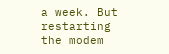a week. But restarting the modem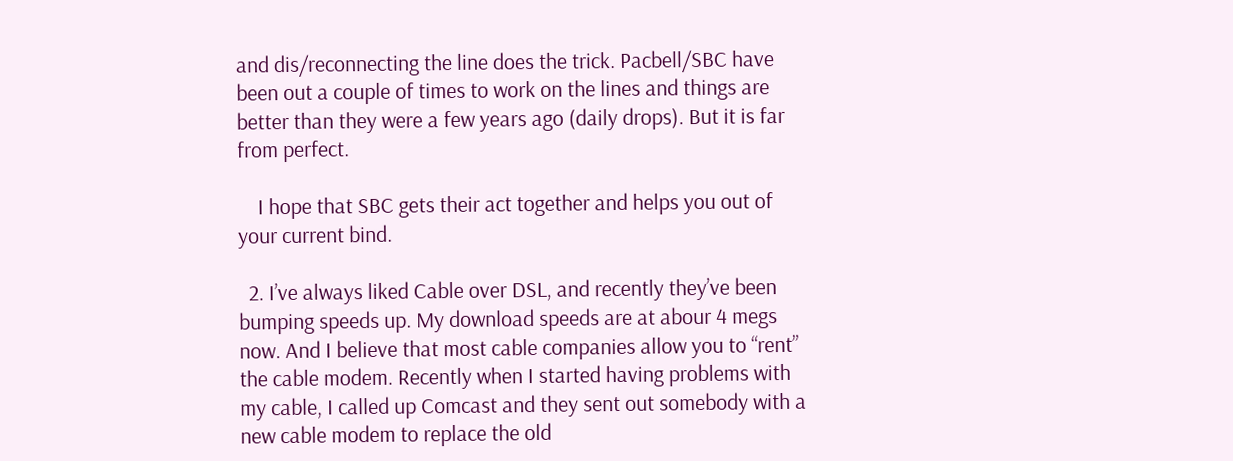and dis/reconnecting the line does the trick. Pacbell/SBC have been out a couple of times to work on the lines and things are better than they were a few years ago (daily drops). But it is far from perfect.

    I hope that SBC gets their act together and helps you out of your current bind.

  2. I’ve always liked Cable over DSL, and recently they’ve been bumping speeds up. My download speeds are at abour 4 megs now. And I believe that most cable companies allow you to “rent” the cable modem. Recently when I started having problems with my cable, I called up Comcast and they sent out somebody with a new cable modem to replace the old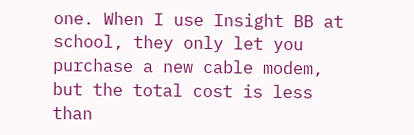one. When I use Insight BB at school, they only let you purchase a new cable modem, but the total cost is less than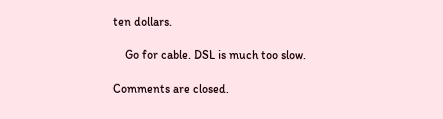ten dollars.

    Go for cable. DSL is much too slow.

Comments are closed.